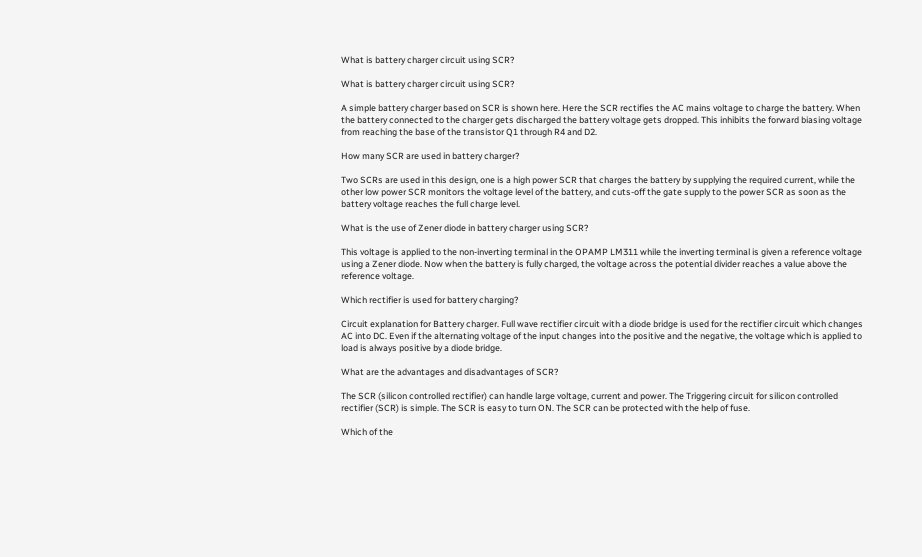What is battery charger circuit using SCR?

What is battery charger circuit using SCR?

A simple battery charger based on SCR is shown here. Here the SCR rectifies the AC mains voltage to charge the battery. When the battery connected to the charger gets discharged the battery voltage gets dropped. This inhibits the forward biasing voltage from reaching the base of the transistor Q1 through R4 and D2.

How many SCR are used in battery charger?

Two SCRs are used in this design, one is a high power SCR that charges the battery by supplying the required current, while the other low power SCR monitors the voltage level of the battery, and cuts-off the gate supply to the power SCR as soon as the battery voltage reaches the full charge level.

What is the use of Zener diode in battery charger using SCR?

This voltage is applied to the non-inverting terminal in the OPAMP LM311 while the inverting terminal is given a reference voltage using a Zener diode. Now when the battery is fully charged, the voltage across the potential divider reaches a value above the reference voltage.

Which rectifier is used for battery charging?

Circuit explanation for Battery charger. Full wave rectifier circuit with a diode bridge is used for the rectifier circuit which changes AC into DC. Even if the alternating voltage of the input changes into the positive and the negative, the voltage which is applied to load is always positive by a diode bridge.

What are the advantages and disadvantages of SCR?

The SCR (silicon controlled rectifier) can handle large voltage, current and power. The Triggering circuit for silicon controlled rectifier (SCR) is simple. The SCR is easy to turn ON. The SCR can be protected with the help of fuse.

Which of the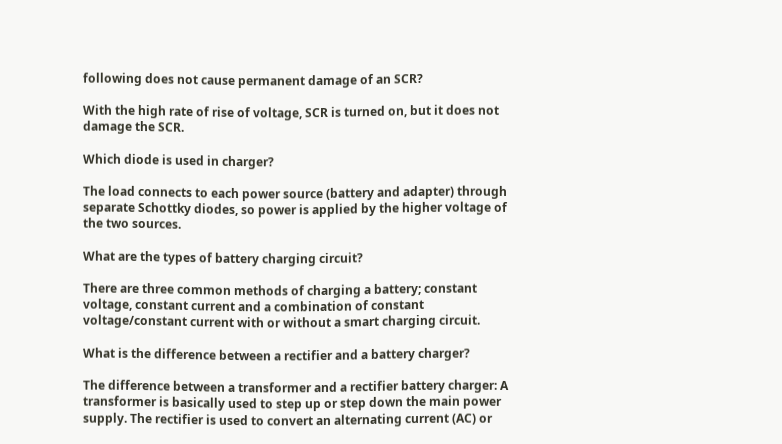following does not cause permanent damage of an SCR?

With the high rate of rise of voltage, SCR is turned on, but it does not damage the SCR.

Which diode is used in charger?

The load connects to each power source (battery and adapter) through separate Schottky diodes, so power is applied by the higher voltage of the two sources.

What are the types of battery charging circuit?

There are three common methods of charging a battery; constant voltage, constant current and a combination of constant voltage/constant current with or without a smart charging circuit.

What is the difference between a rectifier and a battery charger?

The difference between a transformer and a rectifier battery charger: A transformer is basically used to step up or step down the main power supply. The rectifier is used to convert an alternating current (AC) or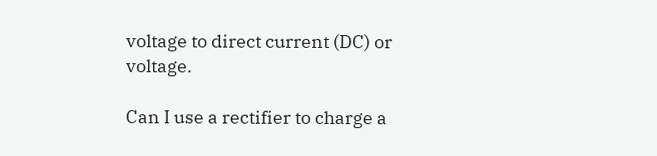voltage to direct current (DC) or voltage.

Can I use a rectifier to charge a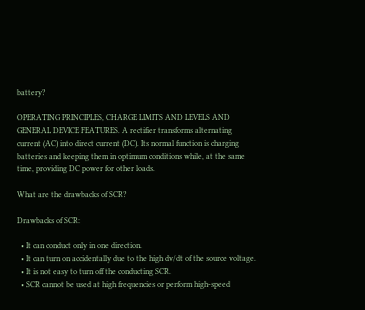battery?

OPERATING PRINCIPLES, CHARGE LIMITS AND LEVELS AND GENERAL DEVICE FEATURES. A rectifier transforms alternating current (AC) into direct current (DC). Its normal function is charging batteries and keeping them in optimum conditions while, at the same time, providing DC power for other loads.

What are the drawbacks of SCR?

Drawbacks of SCR:

  • It can conduct only in one direction.
  • It can turn on accidentally due to the high dv/dt of the source voltage.
  • It is not easy to turn off the conducting SCR.
  • SCR cannot be used at high frequencies or perform high-speed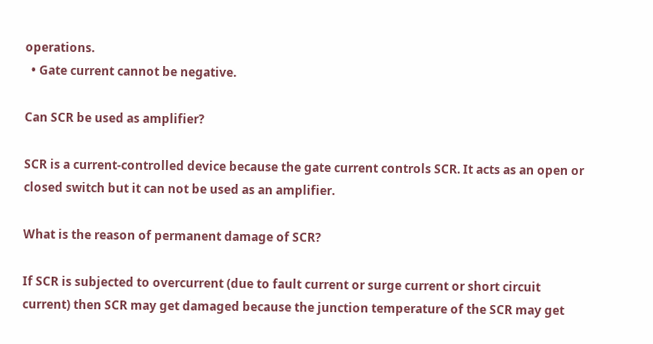operations.
  • Gate current cannot be negative.

Can SCR be used as amplifier?

SCR is a current-controlled device because the gate current controls SCR. It acts as an open or closed switch but it can not be used as an amplifier.

What is the reason of permanent damage of SCR?

If SCR is subjected to overcurrent (due to fault current or surge current or short circuit current) then SCR may get damaged because the junction temperature of the SCR may get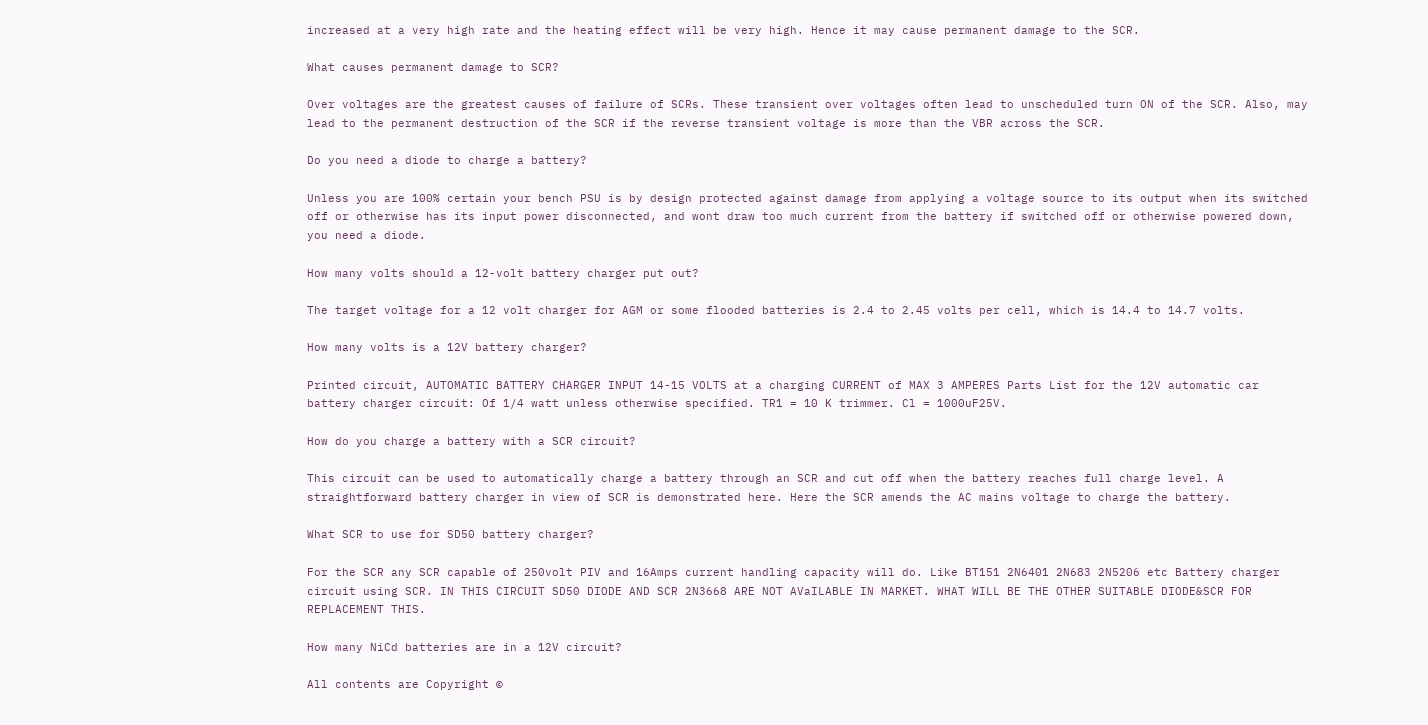increased at a very high rate and the heating effect will be very high. Hence it may cause permanent damage to the SCR.

What causes permanent damage to SCR?

Over voltages are the greatest causes of failure of SCRs. These transient over voltages often lead to unscheduled turn ON of the SCR. Also, may lead to the permanent destruction of the SCR if the reverse transient voltage is more than the VBR across the SCR.

Do you need a diode to charge a battery?

Unless you are 100% certain your bench PSU is by design protected against damage from applying a voltage source to its output when its switched off or otherwise has its input power disconnected, and wont draw too much current from the battery if switched off or otherwise powered down, you need a diode.

How many volts should a 12-volt battery charger put out?

The target voltage for a 12 volt charger for AGM or some flooded batteries is 2.4 to 2.45 volts per cell, which is 14.4 to 14.7 volts.

How many volts is a 12V battery charger?

Printed circuit, AUTOMATIC BATTERY CHARGER INPUT 14-15 VOLTS at a charging CURRENT of MAX 3 AMPERES Parts List for the 12V automatic car battery charger circuit: Of 1/4 watt unless otherwise specified. TR1 = 10 K trimmer. Cl = 1000uF25V.

How do you charge a battery with a SCR circuit?

This circuit can be used to automatically charge a battery through an SCR and cut off when the battery reaches full charge level. A straightforward battery charger in view of SCR is demonstrated here. Here the SCR amends the AC mains voltage to charge the battery.

What SCR to use for SD50 battery charger?

For the SCR any SCR capable of 250volt PIV and 16Amps current handling capacity will do. Like BT151 2N6401 2N683 2N5206 etc Battery charger circuit using SCR. IN THIS CIRCUIT SD50 DIODE AND SCR 2N3668 ARE NOT AVaILABLE IN MARKET. WHAT WILL BE THE OTHER SUITABLE DIODE&SCR FOR REPLACEMENT THIS.

How many NiCd batteries are in a 12V circuit?

All contents are Copyright ©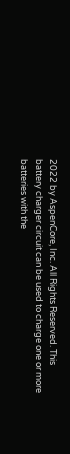2022 by AspenCore, Inc. All Rights Reserved. This battery charger circuit can be used to charge one or more batteries with the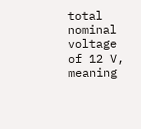total nominal voltage of 12 V, meaning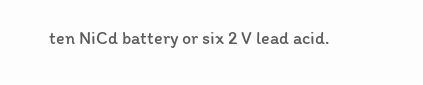ten NiCd battery or six 2 V lead acid.